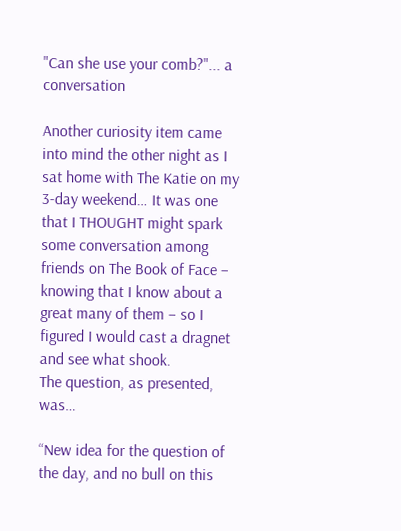"Can she use your comb?"... a conversation

Another curiosity item came into mind the other night as I sat home with The Katie on my 3-day weekend… It was one that I THOUGHT might spark some conversation among friends on The Book of Face – knowing that I know about a great many of them – so I figured I would cast a dragnet and see what shook.
The question, as presented, was…

“New idea for the question of the day, and no bull on this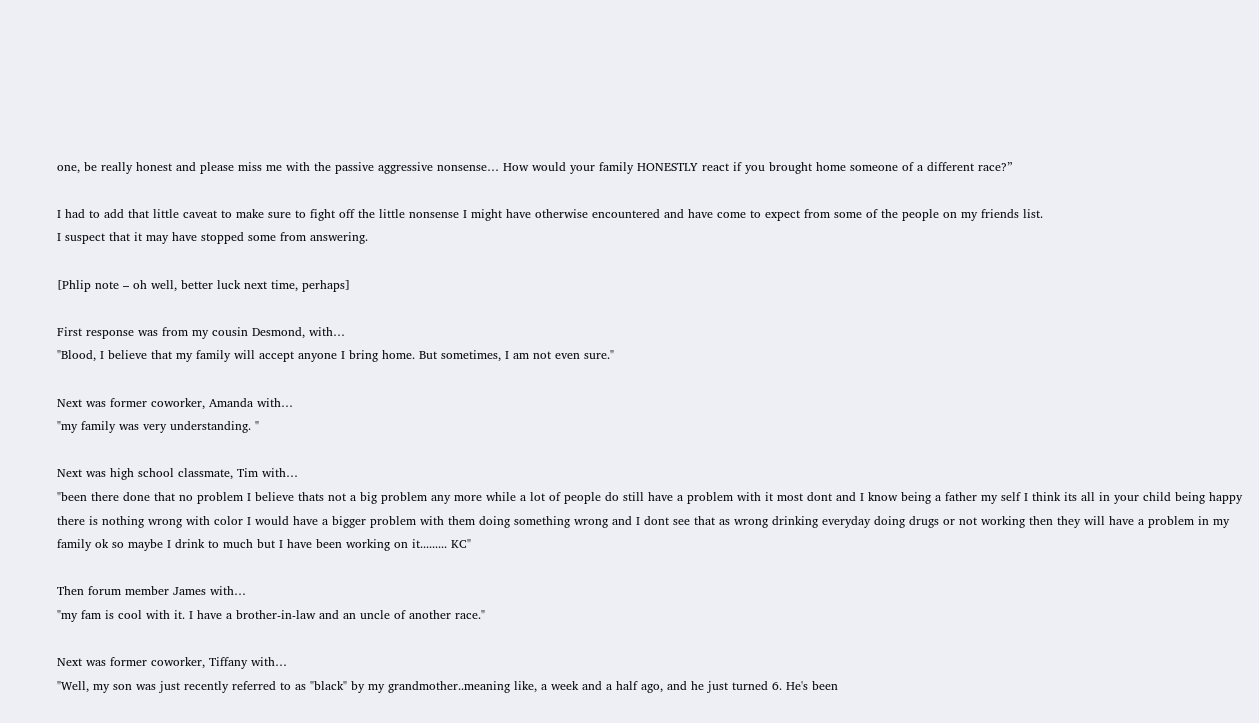one, be really honest and please miss me with the passive aggressive nonsense… How would your family HONESTLY react if you brought home someone of a different race?”

I had to add that little caveat to make sure to fight off the little nonsense I might have otherwise encountered and have come to expect from some of the people on my friends list.
I suspect that it may have stopped some from answering.

[Phlip note – oh well, better luck next time, perhaps]

First response was from my cousin Desmond, with…
"Blood, I believe that my family will accept anyone I bring home. But sometimes, I am not even sure."

Next was former coworker, Amanda with…
"my family was very understanding. "

Next was high school classmate, Tim with…
"been there done that no problem I believe thats not a big problem any more while a lot of people do still have a problem with it most dont and I know being a father my self I think its all in your child being happy there is nothing wrong with color I would have a bigger problem with them doing something wrong and I dont see that as wrong drinking everyday doing drugs or not working then they will have a problem in my family ok so maybe I drink to much but I have been working on it......... KC"

Then forum member James with…
"my fam is cool with it. I have a brother-in-law and an uncle of another race."

Next was former coworker, Tiffany with…
"Well, my son was just recently referred to as "black" by my grandmother..meaning like, a week and a half ago, and he just turned 6. He's been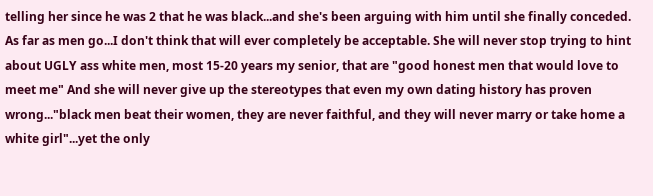telling her since he was 2 that he was black...and she's been arguing with him until she finally conceded. As far as men go...I don't think that will ever completely be acceptable. She will never stop trying to hint about UGLY ass white men, most 15-20 years my senior, that are "good honest men that would love to meet me" And she will never give up the stereotypes that even my own dating history has proven wrong..."black men beat their women, they are never faithful, and they will never marry or take home a white girl"...yet the only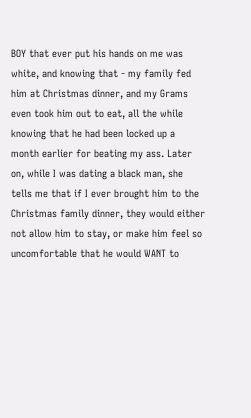BOY that ever put his hands on me was white, and knowing that - my family fed him at Christmas dinner, and my Grams even took him out to eat, all the while knowing that he had been locked up a month earlier for beating my ass. Later on, while I was dating a black man, she tells me that if I ever brought him to the Christmas family dinner, they would either not allow him to stay, or make him feel so uncomfortable that he would WANT to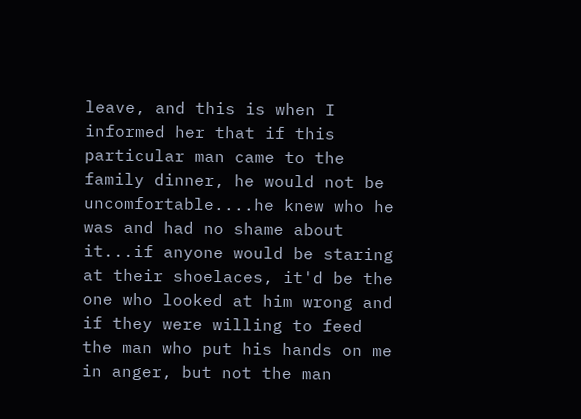leave, and this is when I informed her that if this particular man came to the family dinner, he would not be uncomfortable....he knew who he was and had no shame about it...if anyone would be staring at their shoelaces, it'd be the one who looked at him wrong and if they were willing to feed the man who put his hands on me in anger, but not the man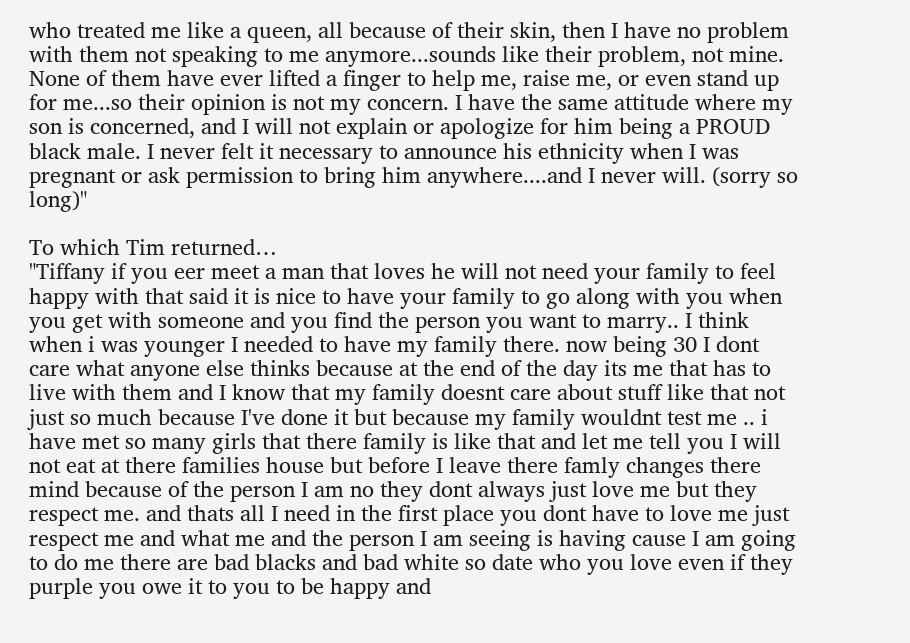who treated me like a queen, all because of their skin, then I have no problem with them not speaking to me anymore...sounds like their problem, not mine. None of them have ever lifted a finger to help me, raise me, or even stand up for me...so their opinion is not my concern. I have the same attitude where my son is concerned, and I will not explain or apologize for him being a PROUD black male. I never felt it necessary to announce his ethnicity when I was pregnant or ask permission to bring him anywhere....and I never will. (sorry so long)"

To which Tim returned…
"Tiffany if you eer meet a man that loves he will not need your family to feel happy with that said it is nice to have your family to go along with you when you get with someone and you find the person you want to marry.. I think when i was younger I needed to have my family there. now being 30 I dont care what anyone else thinks because at the end of the day its me that has to live with them and I know that my family doesnt care about stuff like that not just so much because I've done it but because my family wouldnt test me .. i have met so many girls that there family is like that and let me tell you I will not eat at there families house but before I leave there famly changes there mind because of the person I am no they dont always just love me but they respect me. and thats all I need in the first place you dont have to love me just respect me and what me and the person I am seeing is having cause I am going to do me there are bad blacks and bad white so date who you love even if they purple you owe it to you to be happy and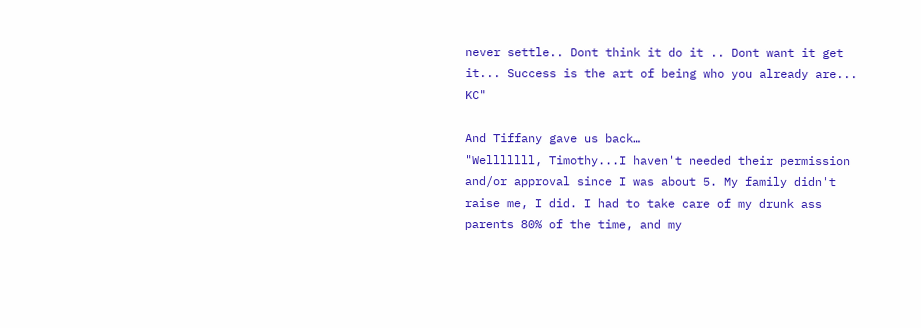never settle.. Dont think it do it .. Dont want it get it... Success is the art of being who you already are... KC"

And Tiffany gave us back…
"Welllllll, Timothy...I haven't needed their permission and/or approval since I was about 5. My family didn't raise me, I did. I had to take care of my drunk ass parents 80% of the time, and my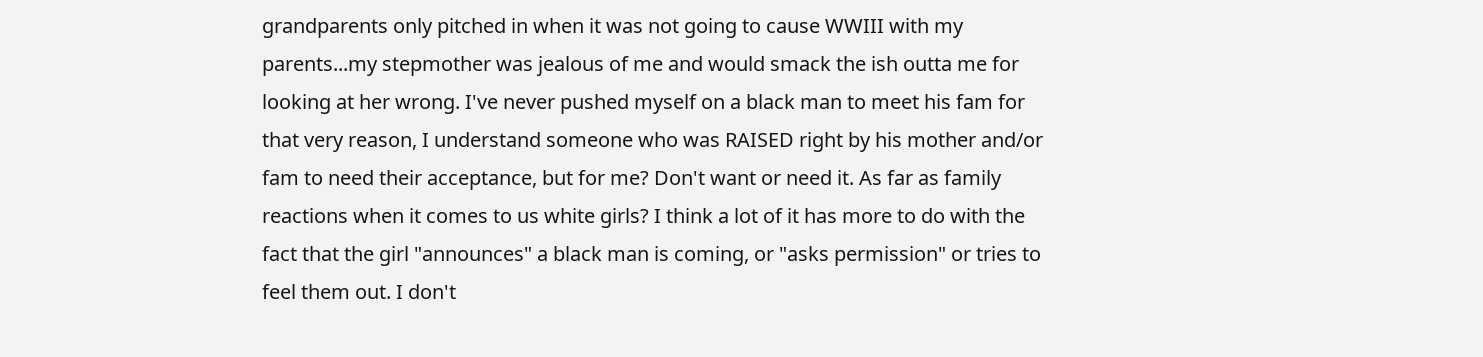grandparents only pitched in when it was not going to cause WWIII with my parents...my stepmother was jealous of me and would smack the ish outta me for looking at her wrong. I've never pushed myself on a black man to meet his fam for that very reason, I understand someone who was RAISED right by his mother and/or fam to need their acceptance, but for me? Don't want or need it. As far as family reactions when it comes to us white girls? I think a lot of it has more to do with the fact that the girl "announces" a black man is coming, or "asks permission" or tries to feel them out. I don't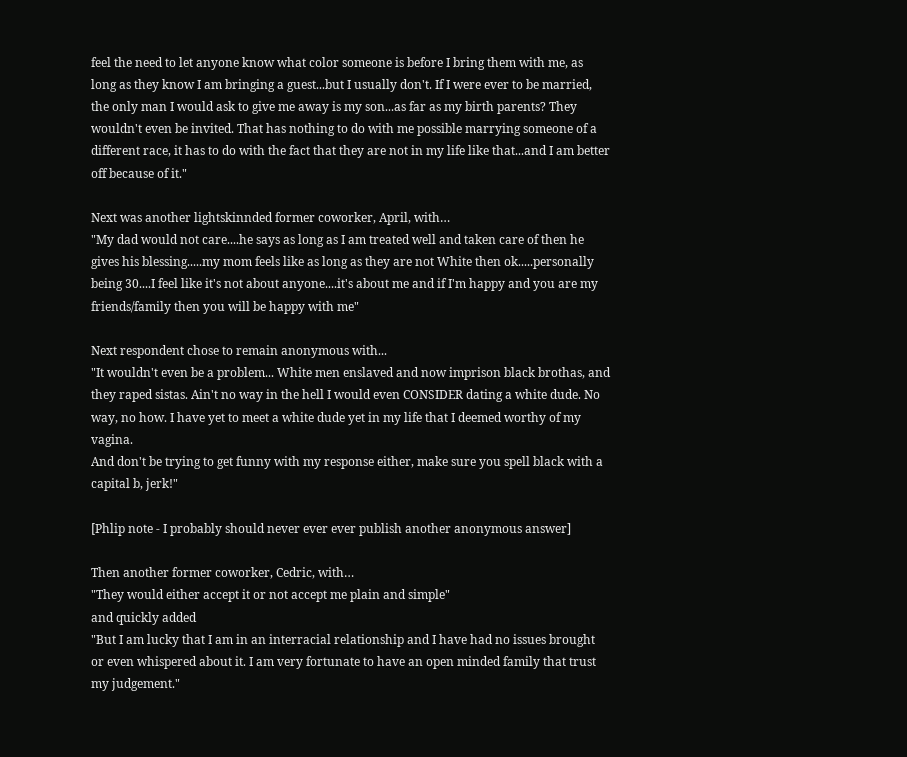feel the need to let anyone know what color someone is before I bring them with me, as long as they know I am bringing a guest...but I usually don't. If I were ever to be married, the only man I would ask to give me away is my son...as far as my birth parents? They wouldn't even be invited. That has nothing to do with me possible marrying someone of a different race, it has to do with the fact that they are not in my life like that...and I am better off because of it."

Next was another lightskinnded former coworker, April, with…
"My dad would not care....he says as long as I am treated well and taken care of then he gives his blessing.....my mom feels like as long as they are not White then ok.....personally being 30....I feel like it's not about anyone....it's about me and if I'm happy and you are my friends/family then you will be happy with me"

Next respondent chose to remain anonymous with...
"It wouldn't even be a problem... White men enslaved and now imprison black brothas, and they raped sistas. Ain't no way in the hell I would even CONSIDER dating a white dude. No way, no how. I have yet to meet a white dude yet in my life that I deemed worthy of my vagina.
And don't be trying to get funny with my response either, make sure you spell black with a capital b, jerk!"

[Phlip note - I probably should never ever ever publish another anonymous answer]

Then another former coworker, Cedric, with…
"They would either accept it or not accept me plain and simple"
and quickly added
"But I am lucky that I am in an interracial relationship and I have had no issues brought or even whispered about it. I am very fortunate to have an open minded family that trust my judgement."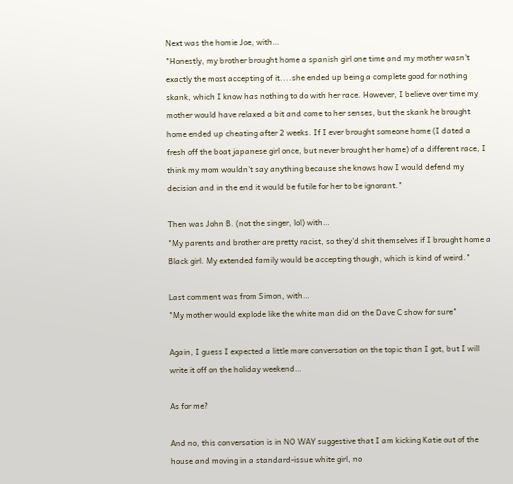Next was the homie Joe, with…
"Honestly, my brother brought home a spanish girl one time and my mother wasn't exactly the most accepting of it....she ended up being a complete good for nothing skank, which I know has nothing to do with her race. However, I believe over time my mother would have relaxed a bit and come to her senses, but the skank he brought home ended up cheating after 2 weeks. If I ever brought someone home (I dated a fresh off the boat japanese girl once, but never brought her home) of a different race, I think my mom wouldn't say anything because she knows how I would defend my decision and in the end it would be futile for her to be ignorant."

Then was John B. (not the singer, lol) with…
"My parents and brother are pretty racist, so they'd shit themselves if I brought home a Black girl. My extended family would be accepting though, which is kind of weird."

Last comment was from Simon, with…
"My mother would explode like the white man did on the Dave C show for sure"

Again, I guess I expected a little more conversation on the topic than I got, but I will write it off on the holiday weekend…

As for me?

And no, this conversation is in NO WAY suggestive that I am kicking Katie out of the house and moving in a standard-issue white girl, no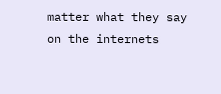matter what they say on the internets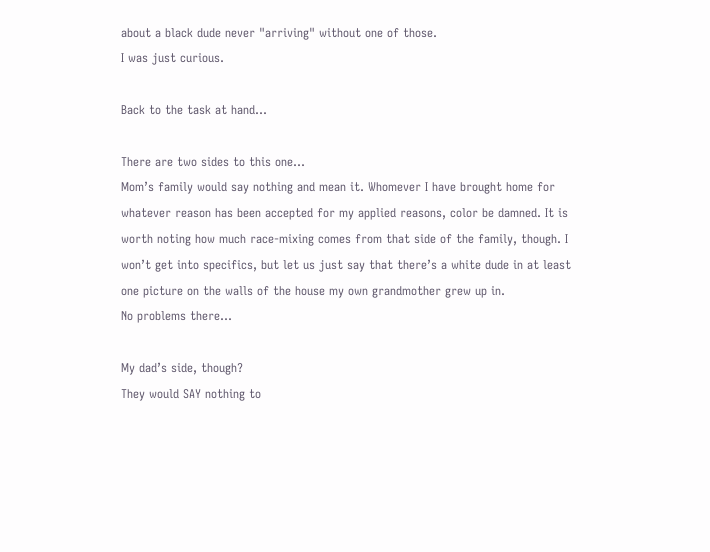about a black dude never "arriving" without one of those.
I was just curious.

Back to the task at hand...

There are two sides to this one…
Mom’s family would say nothing and mean it. Whomever I have brought home for whatever reason has been accepted for my applied reasons, color be damned. It is worth noting how much race-mixing comes from that side of the family, though. I won’t get into specifics, but let us just say that there’s a white dude in at least one picture on the walls of the house my own grandmother grew up in.
No problems there…

My dad’s side, though?
They would SAY nothing to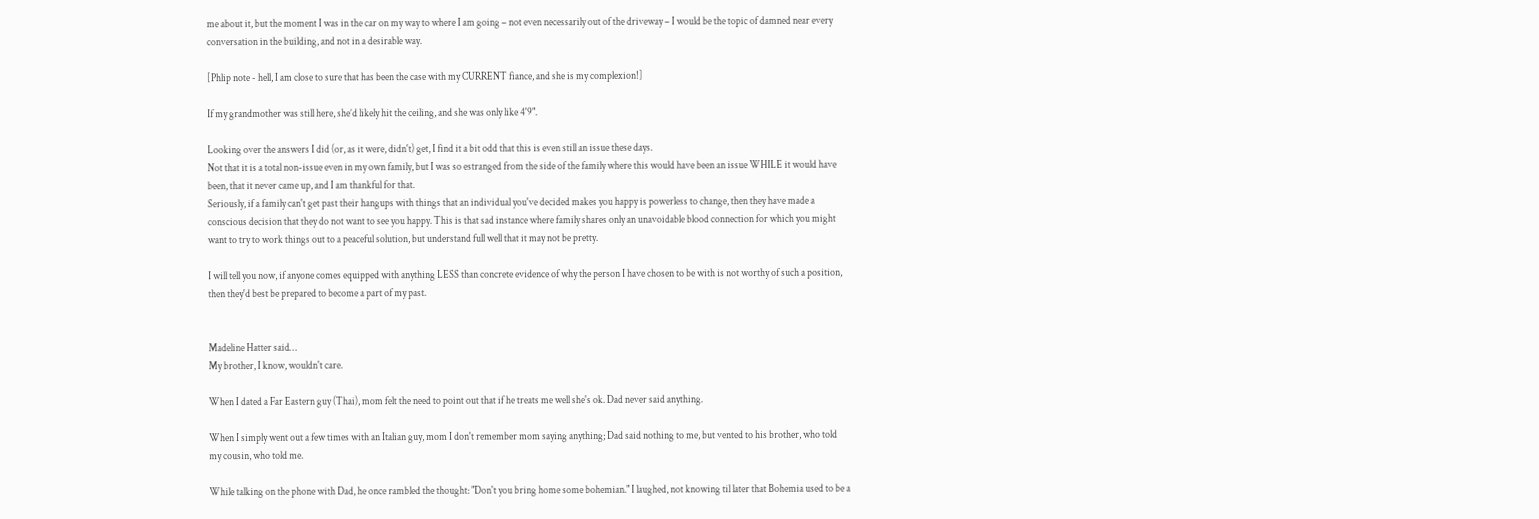me about it, but the moment I was in the car on my way to where I am going – not even necessarily out of the driveway – I would be the topic of damned near every conversation in the building, and not in a desirable way.

[Phlip note - hell, I am close to sure that has been the case with my CURRENT fiance, and she is my complexion!]

If my grandmother was still here, she’d likely hit the ceiling, and she was only like 4'9".

Looking over the answers I did (or, as it were, didn't) get, I find it a bit odd that this is even still an issue these days.
Not that it is a total non-issue even in my own family, but I was so estranged from the side of the family where this would have been an issue WHILE it would have been, that it never came up, and I am thankful for that.
Seriously, if a family can't get past their hangups with things that an individual you've decided makes you happy is powerless to change, then they have made a conscious decision that they do not want to see you happy. This is that sad instance where family shares only an unavoidable blood connection for which you might want to try to work things out to a peaceful solution, but understand full well that it may not be pretty.

I will tell you now, if anyone comes equipped with anything LESS than concrete evidence of why the person I have chosen to be with is not worthy of such a position, then they'd best be prepared to become a part of my past.


Madeline Hatter said…
My brother, I know, wouldn't care.

When I dated a Far Eastern guy (Thai), mom felt the need to point out that if he treats me well she's ok. Dad never said anything.

When I simply went out a few times with an Italian guy, mom I don't remember mom saying anything; Dad said nothing to me, but vented to his brother, who told my cousin, who told me.

While talking on the phone with Dad, he once rambled the thought: "Don't you bring home some bohemian." I laughed, not knowing til later that Bohemia used to be a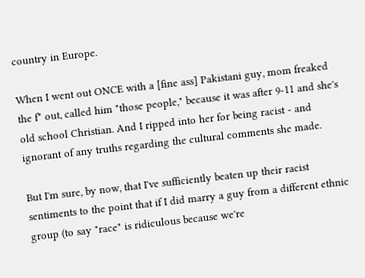country in Europe.

When I went out ONCE with a [fine ass] Pakistani guy, mom freaked the f* out, called him "those people," because it was after 9-11 and she's old school Christian. And I ripped into her for being racist - and ignorant of any truths regarding the cultural comments she made.

But I'm sure, by now, that I've sufficiently beaten up their racist sentiments to the point that if I did marry a guy from a different ethnic group (to say "race" is ridiculous because we're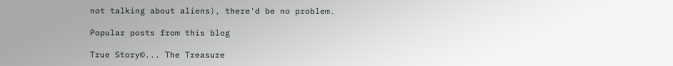not talking about aliens), there'd be no problem.

Popular posts from this blog

True Story©... The Treasure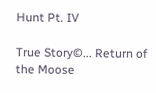Hunt Pt. IV

True Story©... Return of the Moose